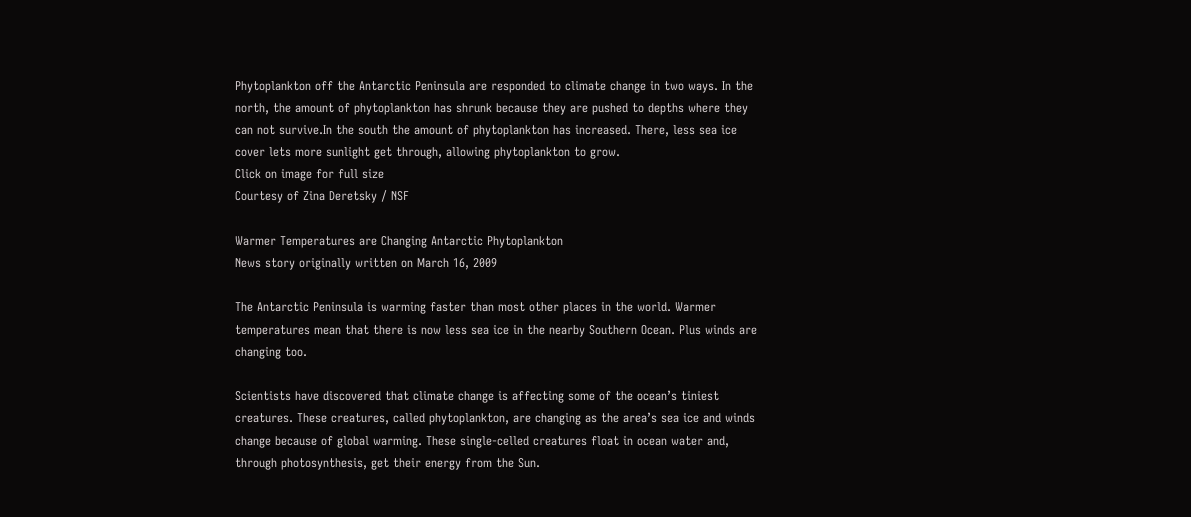Phytoplankton off the Antarctic Peninsula are responded to climate change in two ways. In the north, the amount of phytoplankton has shrunk because they are pushed to depths where they can not survive.In the south the amount of phytoplankton has increased. There, less sea ice cover lets more sunlight get through, allowing phytoplankton to grow.
Click on image for full size
Courtesy of Zina Deretsky / NSF

Warmer Temperatures are Changing Antarctic Phytoplankton
News story originally written on March 16, 2009

The Antarctic Peninsula is warming faster than most other places in the world. Warmer temperatures mean that there is now less sea ice in the nearby Southern Ocean. Plus winds are changing too.

Scientists have discovered that climate change is affecting some of the ocean’s tiniest creatures. These creatures, called phytoplankton, are changing as the area’s sea ice and winds change because of global warming. These single-celled creatures float in ocean water and, through photosynthesis, get their energy from the Sun.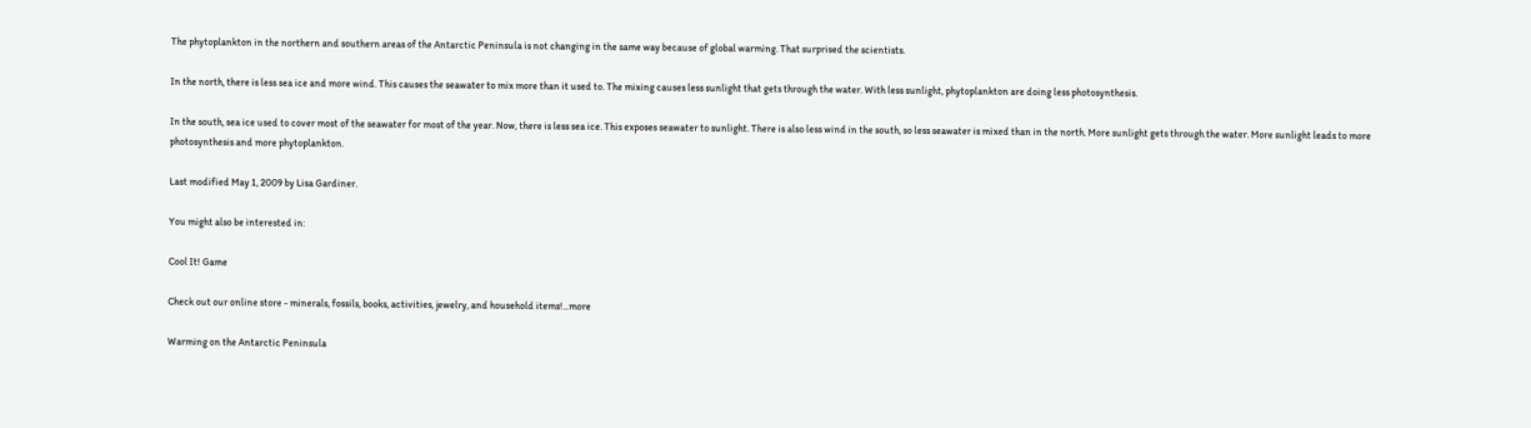The phytoplankton in the northern and southern areas of the Antarctic Peninsula is not changing in the same way because of global warming. That surprised the scientists.

In the north, there is less sea ice and more wind. This causes the seawater to mix more than it used to. The mixing causes less sunlight that gets through the water. With less sunlight, phytoplankton are doing less photosynthesis.

In the south, sea ice used to cover most of the seawater for most of the year. Now, there is less sea ice. This exposes seawater to sunlight. There is also less wind in the south, so less seawater is mixed than in the north. More sunlight gets through the water. More sunlight leads to more photosynthesis and more phytoplankton.

Last modified May 1, 2009 by Lisa Gardiner.

You might also be interested in:

Cool It! Game

Check out our online store - minerals, fossils, books, activities, jewelry, and household items!...more

Warming on the Antarctic Peninsula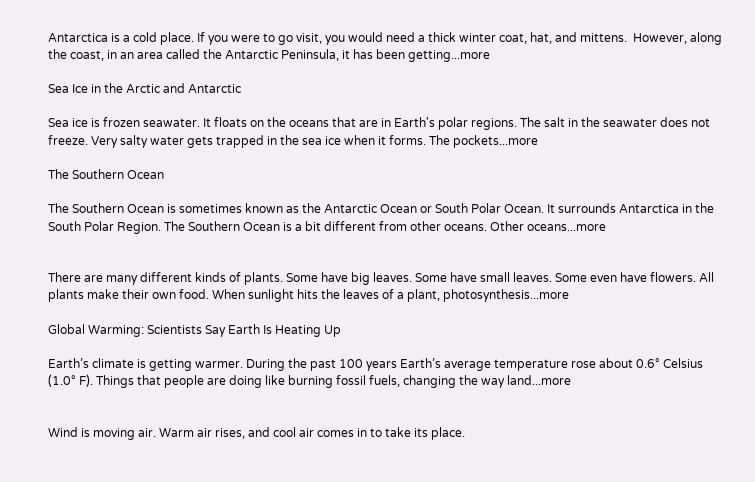Antarctica is a cold place. If you were to go visit, you would need a thick winter coat, hat, and mittens.  However, along the coast, in an area called the Antarctic Peninsula, it has been getting...more

Sea Ice in the Arctic and Antarctic

Sea ice is frozen seawater. It floats on the oceans that are in Earth's polar regions. The salt in the seawater does not freeze. Very salty water gets trapped in the sea ice when it forms. The pockets...more

The Southern Ocean

The Southern Ocean is sometimes known as the Antarctic Ocean or South Polar Ocean. It surrounds Antarctica in the South Polar Region. The Southern Ocean is a bit different from other oceans. Other oceans...more


There are many different kinds of plants. Some have big leaves. Some have small leaves. Some even have flowers. All plants make their own food. When sunlight hits the leaves of a plant, photosynthesis...more

Global Warming: Scientists Say Earth Is Heating Up

Earth’s climate is getting warmer. During the past 100 years Earth’s average temperature rose about 0.6° Celsius (1.0° F). Things that people are doing like burning fossil fuels, changing the way land...more


Wind is moving air. Warm air rises, and cool air comes in to take its place.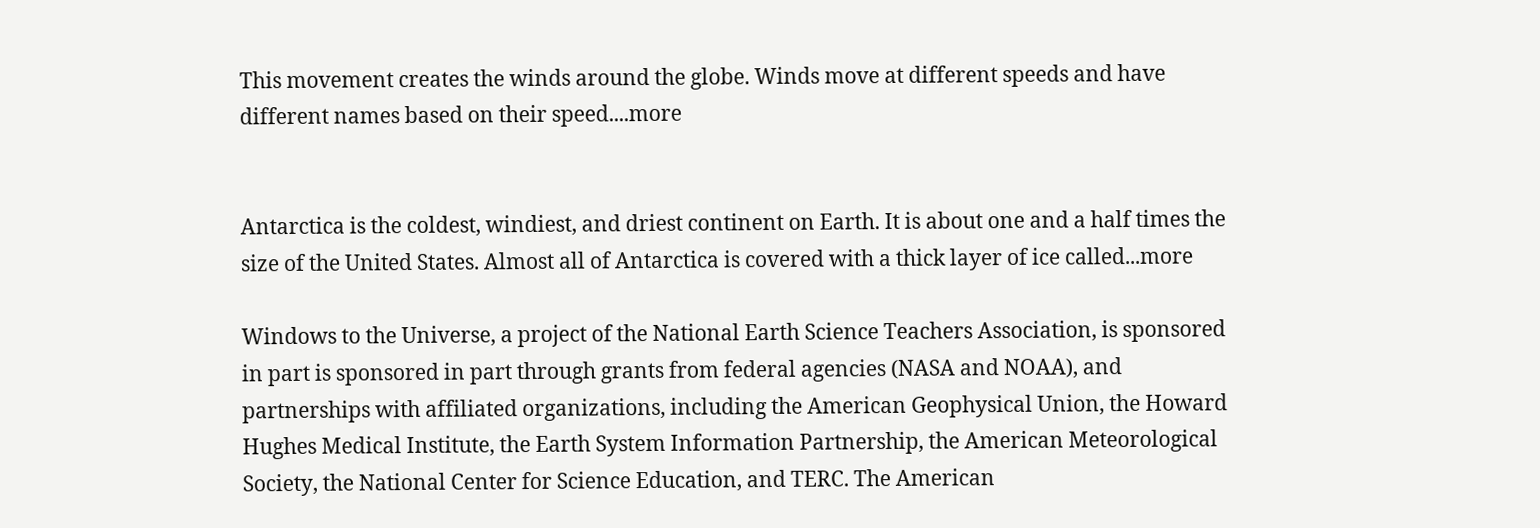This movement creates the winds around the globe. Winds move at different speeds and have different names based on their speed....more


Antarctica is the coldest, windiest, and driest continent on Earth. It is about one and a half times the size of the United States. Almost all of Antarctica is covered with a thick layer of ice called...more

Windows to the Universe, a project of the National Earth Science Teachers Association, is sponsored in part is sponsored in part through grants from federal agencies (NASA and NOAA), and partnerships with affiliated organizations, including the American Geophysical Union, the Howard Hughes Medical Institute, the Earth System Information Partnership, the American Meteorological Society, the National Center for Science Education, and TERC. The American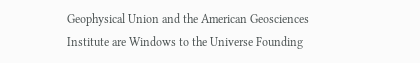Geophysical Union and the American Geosciences Institute are Windows to the Universe Founding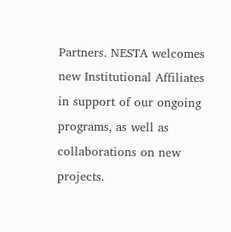Partners. NESTA welcomes new Institutional Affiliates in support of our ongoing programs, as well as collaborations on new projects.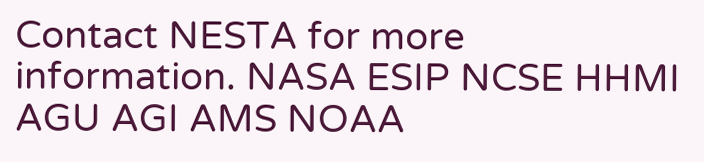Contact NESTA for more information. NASA ESIP NCSE HHMI AGU AGI AMS NOAA